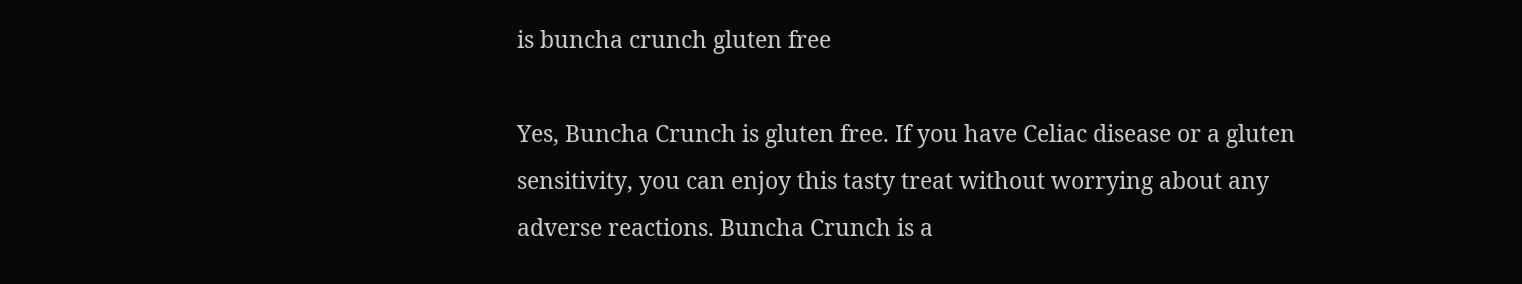is buncha crunch gluten free

Yes, Buncha Crunch is gluten free. If you have Celiac disease or a gluten sensitivity, you can enjoy this tasty treat without worrying about any adverse reactions. Buncha Crunch is a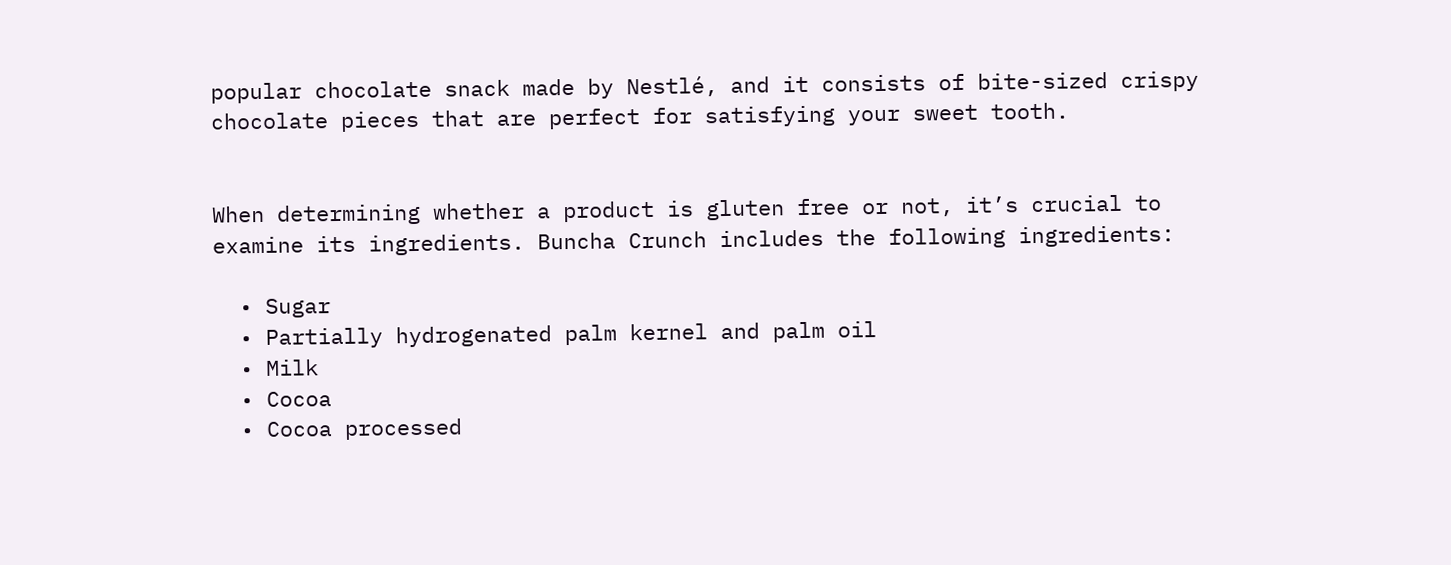popular chocolate snack made by Nestlé, and it consists of bite-sized crispy chocolate pieces that are perfect for satisfying your sweet tooth.


When determining whether a product is gluten free or not, it’s crucial to examine its ingredients. Buncha Crunch includes the following ingredients:

  • Sugar
  • Partially hydrogenated palm kernel and palm oil
  • Milk
  • Cocoa
  • Cocoa processed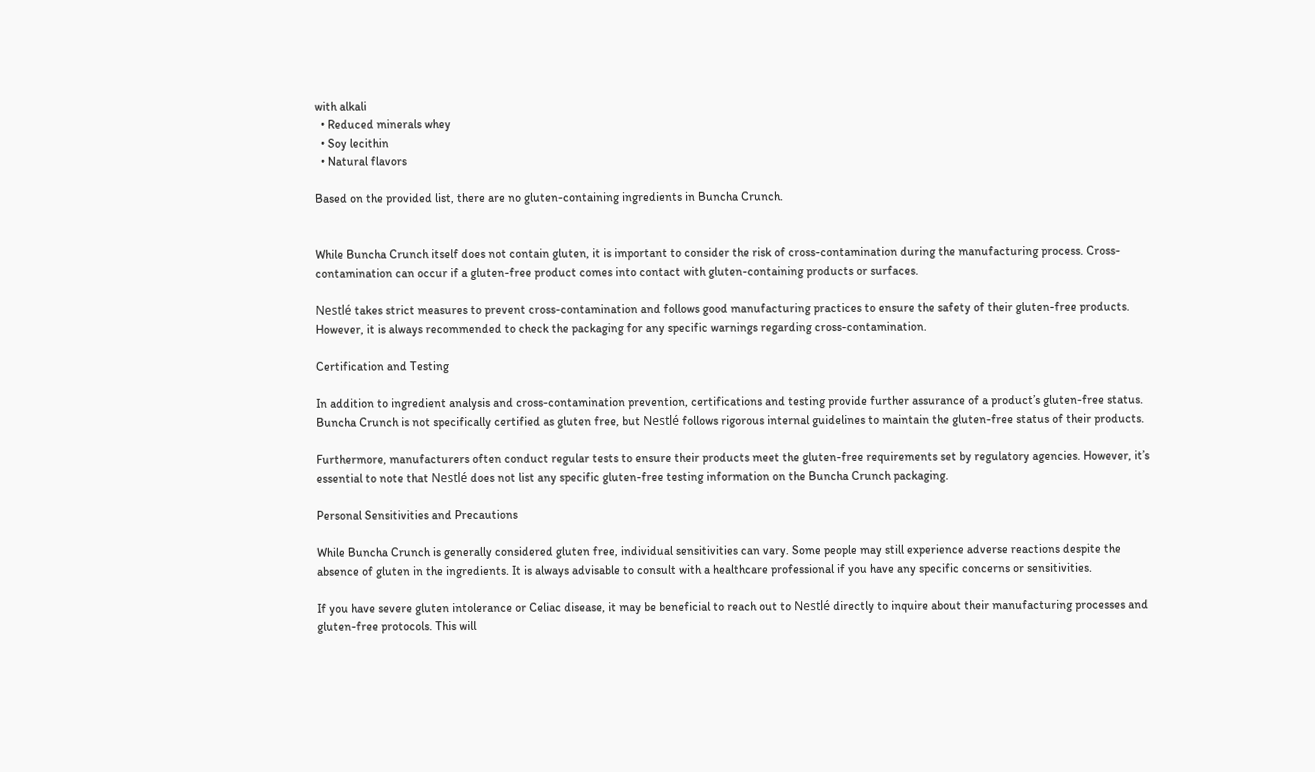with alkali
  • Reduced minerals whey
  • Soy lecithin
  • Natural flavors

Based on the provided list, there are no gluten-containing ingredients in Buncha Crunch.


While Buncha Crunch itself does not contain gluten, it is important to consider the risk of cross-contamination during the manufacturing process. Cross-contamination can occur if a gluten-free product comes into contact with gluten-containing products or surfaces.

Nestlé takes strict measures to prevent cross-contamination and follows good manufacturing practices to ensure the safety of their gluten-free products. However, it is always recommended to check the packaging for any specific warnings regarding cross-contamination.

Certification and Testing

In addition to ingredient analysis and cross-contamination prevention, certifications and testing provide further assurance of a product’s gluten-free status. Buncha Crunch is not specifically certified as gluten free, but Nestlé follows rigorous internal guidelines to maintain the gluten-free status of their products.

Furthermore, manufacturers often conduct regular tests to ensure their products meet the gluten-free requirements set by regulatory agencies. However, it’s essential to note that Nestlé does not list any specific gluten-free testing information on the Buncha Crunch packaging.

Personal Sensitivities and Precautions

While Buncha Crunch is generally considered gluten free, individual sensitivities can vary. Some people may still experience adverse reactions despite the absence of gluten in the ingredients. It is always advisable to consult with a healthcare professional if you have any specific concerns or sensitivities.

If you have severe gluten intolerance or Celiac disease, it may be beneficial to reach out to Nestlé directly to inquire about their manufacturing processes and gluten-free protocols. This will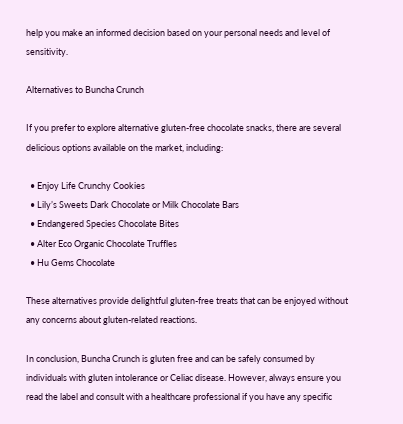help you make an informed decision based on your personal needs and level of sensitivity.

Alternatives to Buncha Crunch

If you prefer to explore alternative gluten-free chocolate snacks, there are several delicious options available on the market, including:

  • Enjoy Life Crunchy Cookies
  • Lily’s Sweets Dark Chocolate or Milk Chocolate Bars
  • Endangered Species Chocolate Bites
  • Alter Eco Organic Chocolate Truffles
  • Hu Gems Chocolate

These alternatives provide delightful gluten-free treats that can be enjoyed without any concerns about gluten-related reactions.

In conclusion, Buncha Crunch is gluten free and can be safely consumed by individuals with gluten intolerance or Celiac disease. However, always ensure you read the label and consult with a healthcare professional if you have any specific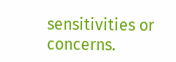sensitivities or concerns.